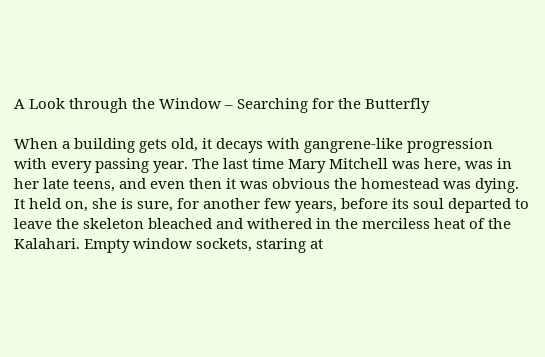A Look through the Window – Searching for the Butterfly

When a building gets old, it decays with gangrene-like progression with every passing year. The last time Mary Mitchell was here, was in her late teens, and even then it was obvious the homestead was dying. It held on, she is sure, for another few years, before its soul departed to leave the skeleton bleached and withered in the merciless heat of the Kalahari. Empty window sockets, staring at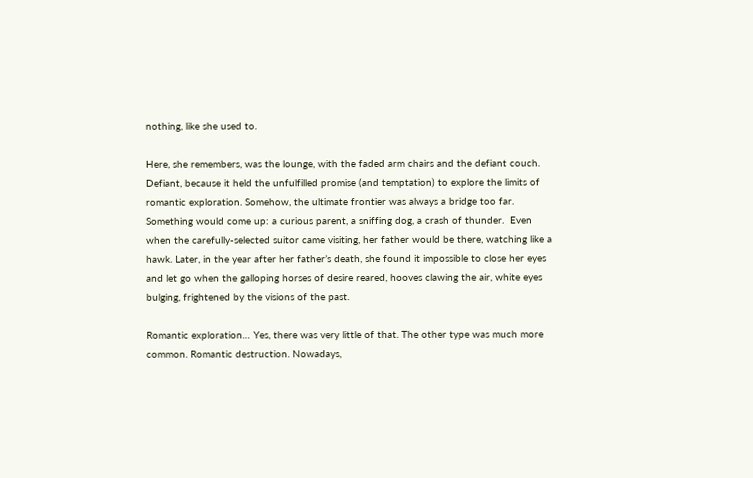nothing, like she used to.

Here, she remembers, was the lounge, with the faded arm chairs and the defiant couch. Defiant, because it held the unfulfilled promise (and temptation) to explore the limits of romantic exploration. Somehow, the ultimate frontier was always a bridge too far. Something would come up: a curious parent, a sniffing dog, a crash of thunder.  Even when the carefully-selected suitor came visiting, her father would be there, watching like a hawk. Later, in the year after her father’s death, she found it impossible to close her eyes and let go when the galloping horses of desire reared, hooves clawing the air, white eyes bulging, frightened by the visions of the past.

Romantic exploration… Yes, there was very little of that. The other type was much more common. Romantic destruction. Nowadays,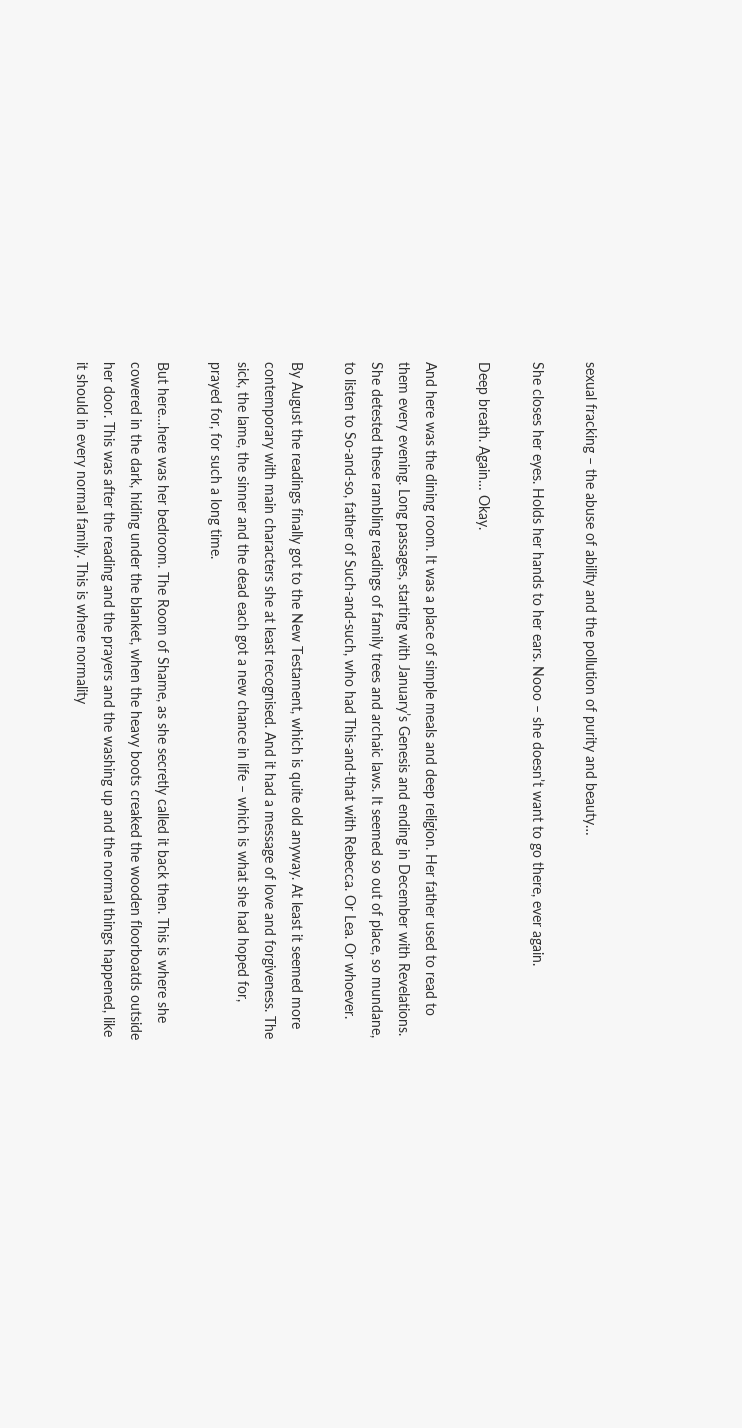sexual fracking – the abuse of ability and the pollution of purity and beauty…

She closes her eyes. Holds her hands to her ears. Nooo – she doesn’t want to go there, ever again.

Deep breath. Again… Okay.

And here was the dining room. It was a place of simple meals and deep religion. Her father used to read to them every evening. Long passages, starting with January’s Genesis and ending in December with Revelations. She detested these rambling readings of family trees and archaic laws. It seemed so out of place, so mundane, to listen to So-and-so, father of Such-and-such, who had This-and-that with Rebecca. Or Lea. Or whoever.

By August the readings finally got to the New Testament, which is quite old anyway. At least it seemed more contemporary with main characters she at least recognised. And it had a message of love and forgiveness. The sick, the lame, the sinner and the dead each got a new chance in life – which is what she had hoped for, prayed for, for such a long time.

But here…here was her bedroom. The Room of Shame, as she secretly called it back then. This is where she cowered in the dark, hiding under the blanket, when the heavy boots creaked the wooden floorboatds outside her door. This was after the reading and the prayers and the washing up and the normal things happened, like it should in every normal family. This is where normality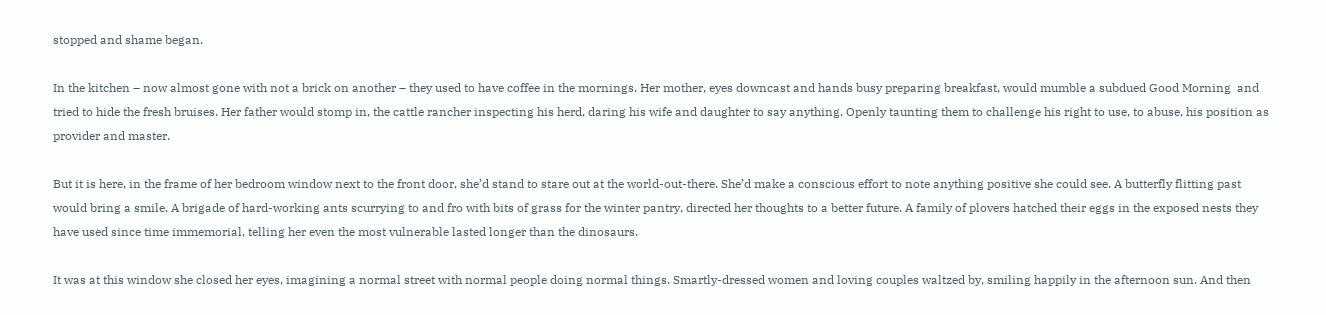stopped and shame began.

In the kitchen – now almost gone with not a brick on another – they used to have coffee in the mornings. Her mother, eyes downcast and hands busy preparing breakfast, would mumble a subdued Good Morning  and tried to hide the fresh bruises. Her father would stomp in, the cattle rancher inspecting his herd, daring his wife and daughter to say anything. Openly taunting them to challenge his right to use, to abuse, his position as provider and master.

But it is here, in the frame of her bedroom window next to the front door, she’d stand to stare out at the world-out-there. She’d make a conscious effort to note anything positive she could see. A butterfly flitting past would bring a smile. A brigade of hard-working ants scurrying to and fro with bits of grass for the winter pantry, directed her thoughts to a better future. A family of plovers hatched their eggs in the exposed nests they have used since time immemorial, telling her even the most vulnerable lasted longer than the dinosaurs.

It was at this window she closed her eyes, imagining a normal street with normal people doing normal things. Smartly-dressed women and loving couples waltzed by, smiling happily in the afternoon sun. And then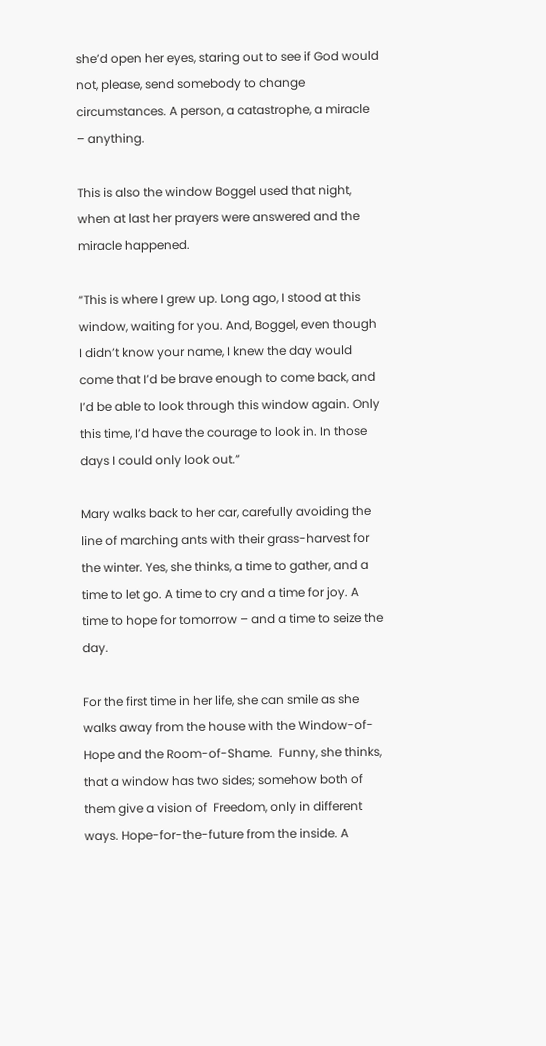she’d open her eyes, staring out to see if God would not, please, send somebody to change circumstances. A person, a catastrophe, a miracle – anything.

This is also the window Boggel used that night, when at last her prayers were answered and the miracle happened.

“This is where I grew up. Long ago, I stood at this window, waiting for you. And, Boggel, even though I didn’t know your name, I knew the day would come that I’d be brave enough to come back, and I’d be able to look through this window again. Only this time, I’d have the courage to look in. In those days I could only look out.”

Mary walks back to her car, carefully avoiding the line of marching ants with their grass-harvest for the winter. Yes, she thinks, a time to gather, and a time to let go. A time to cry and a time for joy. A time to hope for tomorrow – and a time to seize the day.

For the first time in her life, she can smile as she walks away from the house with the Window-of-Hope and the Room-of-Shame.  Funny, she thinks, that a window has two sides; somehow both of them give a vision of  Freedom, only in different ways. Hope-for-the-future from the inside. A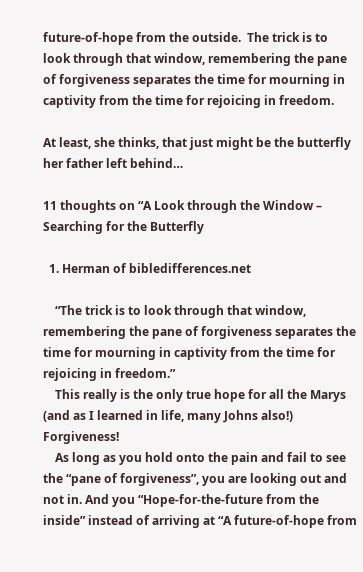future-of-hope from the outside.  The trick is to look through that window, remembering the pane of forgiveness separates the time for mourning in captivity from the time for rejoicing in freedom.

At least, she thinks, that just might be the butterfly her father left behind…

11 thoughts on “A Look through the Window – Searching for the Butterfly

  1. Herman of bibledifferences.net

    “The trick is to look through that window, remembering the pane of forgiveness separates the time for mourning in captivity from the time for rejoicing in freedom.”
    This really is the only true hope for all the Marys (and as I learned in life, many Johns also!) Forgiveness!
    As long as you hold onto the pain and fail to see the “pane of forgiveness”, you are looking out and not in. And you “Hope-for-the-future from the inside” instead of arriving at “A future-of-hope from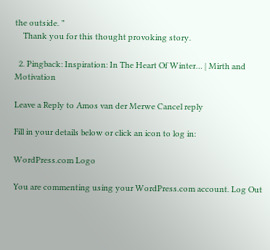the outside. ”
    Thank you for this thought provoking story.

  2. Pingback: Inspiration: In The Heart Of Winter… | Mirth and Motivation

Leave a Reply to Amos van der Merwe Cancel reply

Fill in your details below or click an icon to log in:

WordPress.com Logo

You are commenting using your WordPress.com account. Log Out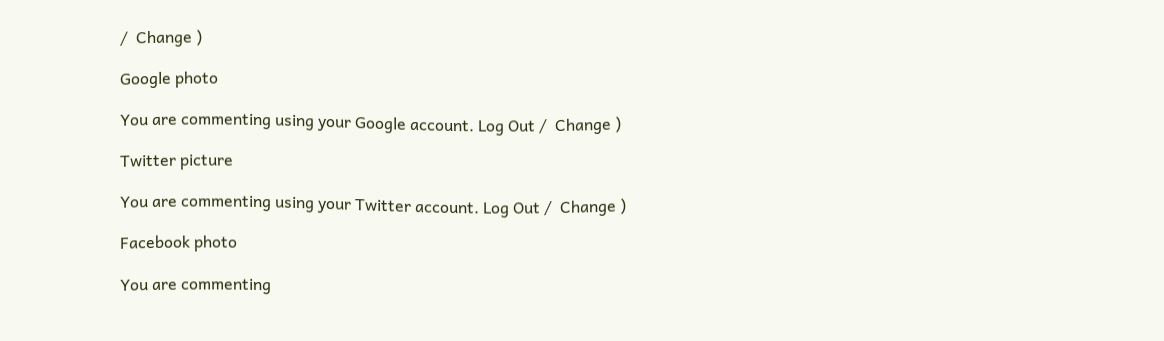/  Change )

Google photo

You are commenting using your Google account. Log Out /  Change )

Twitter picture

You are commenting using your Twitter account. Log Out /  Change )

Facebook photo

You are commenting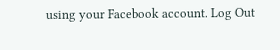using your Facebook account. Log Out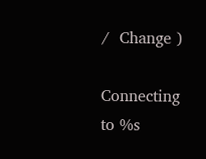/  Change )

Connecting to %s